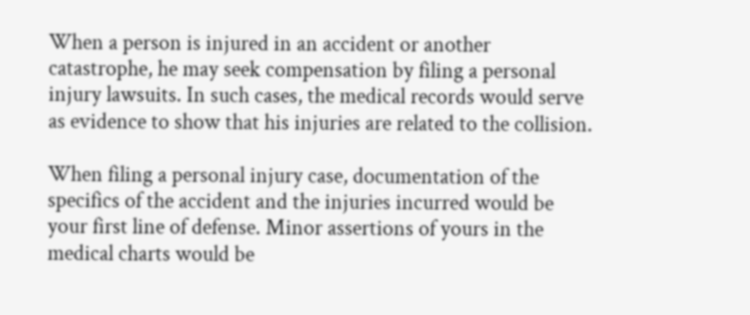When a person is injured in an accident or another catastrophe, he may seek compensation by filing a personal injury lawsuits. In such cases, the medical records would serve as evidence to show that his injuries are related to the collision.

When filing a personal injury case, documentation of the specifics of the accident and the injuries incurred would be your first line of defense. Minor assertions of yours in the medical charts would be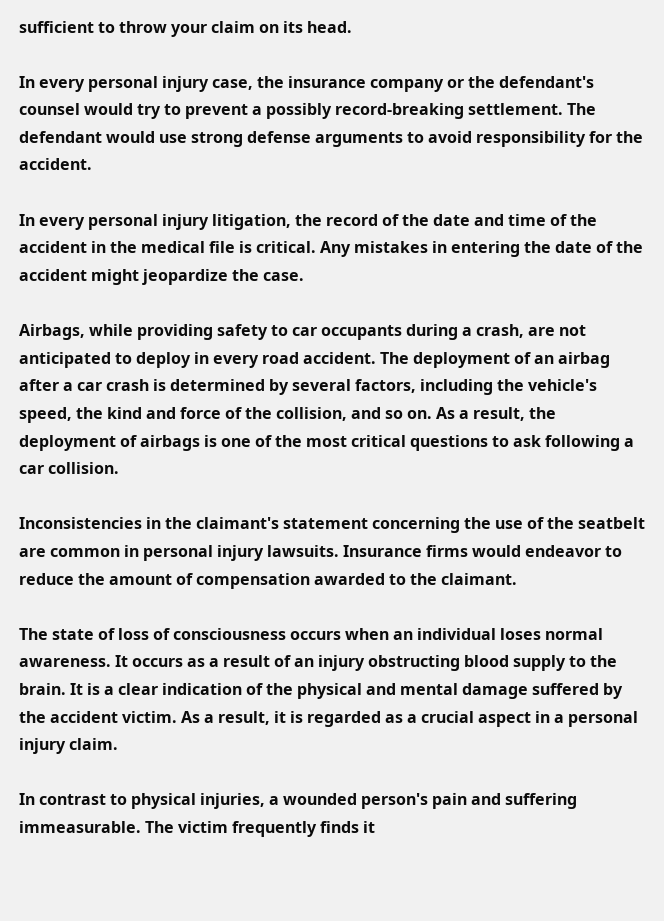sufficient to throw your claim on its head.

In every personal injury case, the insurance company or the defendant's counsel would try to prevent a possibly record-breaking settlement. The defendant would use strong defense arguments to avoid responsibility for the accident.

In every personal injury litigation, the record of the date and time of the accident in the medical file is critical. Any mistakes in entering the date of the accident might jeopardize the case.

Airbags, while providing safety to car occupants during a crash, are not anticipated to deploy in every road accident. The deployment of an airbag after a car crash is determined by several factors, including the vehicle's speed, the kind and force of the collision, and so on. As a result, the deployment of airbags is one of the most critical questions to ask following a car collision.

Inconsistencies in the claimant's statement concerning the use of the seatbelt are common in personal injury lawsuits. Insurance firms would endeavor to reduce the amount of compensation awarded to the claimant.

The state of loss of consciousness occurs when an individual loses normal awareness. It occurs as a result of an injury obstructing blood supply to the brain. It is a clear indication of the physical and mental damage suffered by the accident victim. As a result, it is regarded as a crucial aspect in a personal injury claim.

In contrast to physical injuries, a wounded person's pain and suffering immeasurable. The victim frequently finds it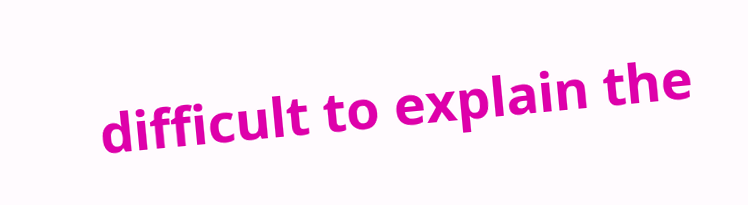difficult to explain the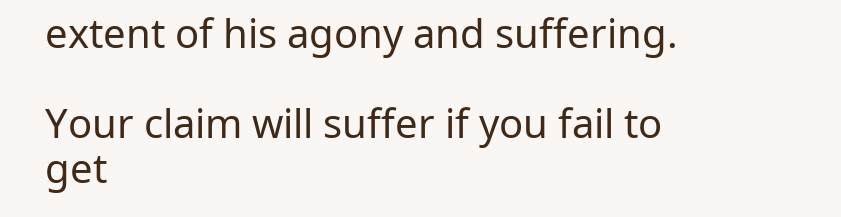extent of his agony and suffering.

Your claim will suffer if you fail to get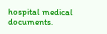hospital medical documents.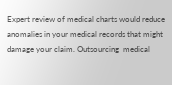Expert review of medical charts would reduce anomalies in your medical records that might damage your claim. Outsourcing  medical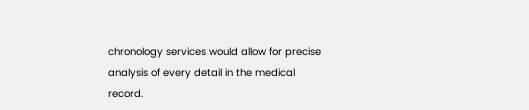chronology services would allow for precise analysis of every detail in the medical record.